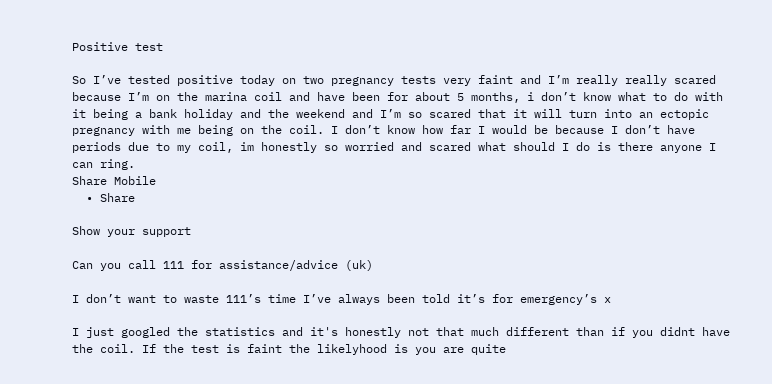Positive test

So I’ve tested positive today on two pregnancy tests very faint and I’m really really scared because I’m on the marina coil and have been for about 5 months, i don’t know what to do with it being a bank holiday and the weekend and I’m so scared that it will turn into an ectopic pregnancy with me being on the coil. I don’t know how far I would be because I don’t have periods due to my coil, im honestly so worried and scared what should I do is there anyone I can ring.
Share Mobile
  • Share

Show your support

Can you call 111 for assistance/advice (uk)

I don’t want to waste 111’s time I’ve always been told it’s for emergency’s x

I just googled the statistics and it's honestly not that much different than if you didnt have the coil. If the test is faint the likelyhood is you are quite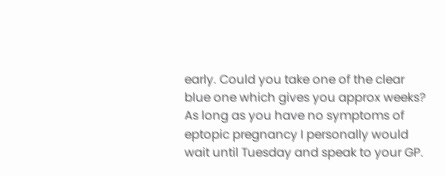early. Could you take one of the clear blue one which gives you approx weeks? As long as you have no symptoms of eptopic pregnancy I personally would wait until Tuesday and speak to your GP.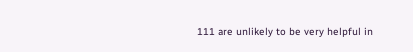111 are unlikely to be very helpful in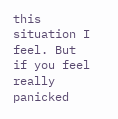this situation I feel. But if you feel really panicked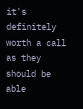it's definitely worth a call as they should be able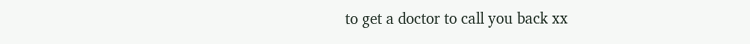to get a doctor to call you back xx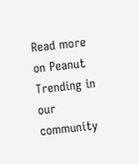Read more on Peanut
Trending in our community